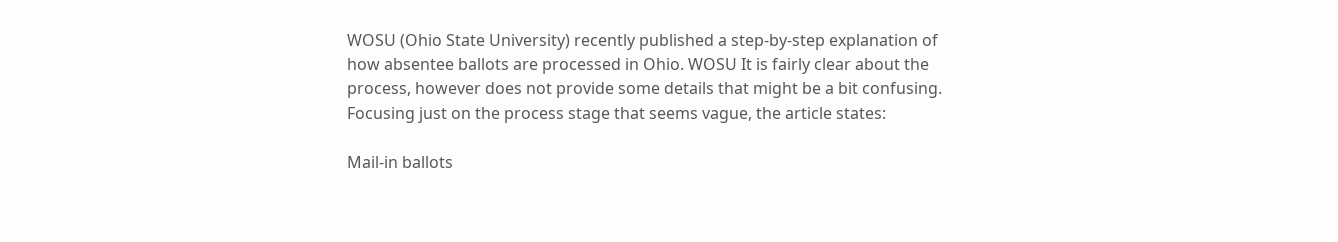WOSU (Ohio State University) recently published a step-by-step explanation of how absentee ballots are processed in Ohio. WOSU It is fairly clear about the process, however does not provide some details that might be a bit confusing. Focusing just on the process stage that seems vague, the article states:

Mail-in ballots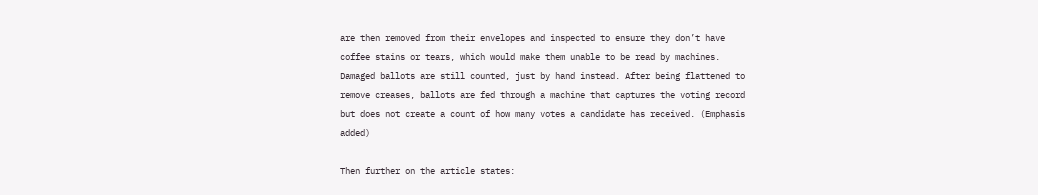are then removed from their envelopes and inspected to ensure they don’t have coffee stains or tears, which would make them unable to be read by machines. Damaged ballots are still counted, just by hand instead. After being flattened to remove creases, ballots are fed through a machine that captures the voting record but does not create a count of how many votes a candidate has received. (Emphasis added)

Then further on the article states: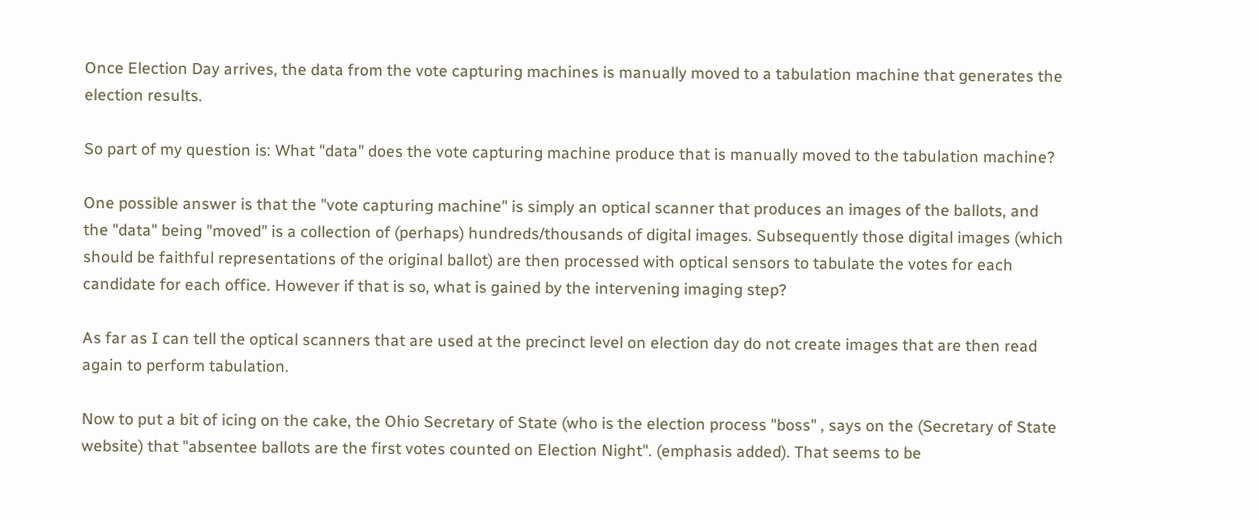Once Election Day arrives, the data from the vote capturing machines is manually moved to a tabulation machine that generates the election results.

So part of my question is: What "data" does the vote capturing machine produce that is manually moved to the tabulation machine?

One possible answer is that the "vote capturing machine" is simply an optical scanner that produces an images of the ballots, and the "data" being "moved" is a collection of (perhaps) hundreds/thousands of digital images. Subsequently those digital images (which should be faithful representations of the original ballot) are then processed with optical sensors to tabulate the votes for each candidate for each office. However if that is so, what is gained by the intervening imaging step?

As far as I can tell the optical scanners that are used at the precinct level on election day do not create images that are then read again to perform tabulation.

Now to put a bit of icing on the cake, the Ohio Secretary of State (who is the election process "boss" , says on the (Secretary of State website) that "absentee ballots are the first votes counted on Election Night". (emphasis added). That seems to be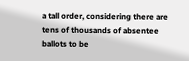a tall order, considering there are tens of thousands of absentee ballots to be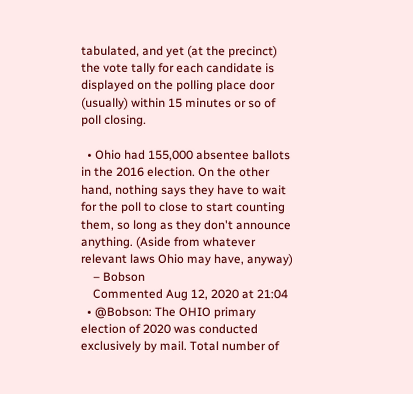tabulated, and yet (at the precinct) the vote tally for each candidate is displayed on the polling place door (usually) within 15 minutes or so of poll closing.

  • Ohio had 155,000 absentee ballots in the 2016 election. On the other hand, nothing says they have to wait for the poll to close to start counting them, so long as they don't announce anything. (Aside from whatever relevant laws Ohio may have, anyway)
    – Bobson
    Commented Aug 12, 2020 at 21:04
  • @Bobson: The OHIO primary election of 2020 was conducted exclusively by mail. Total number of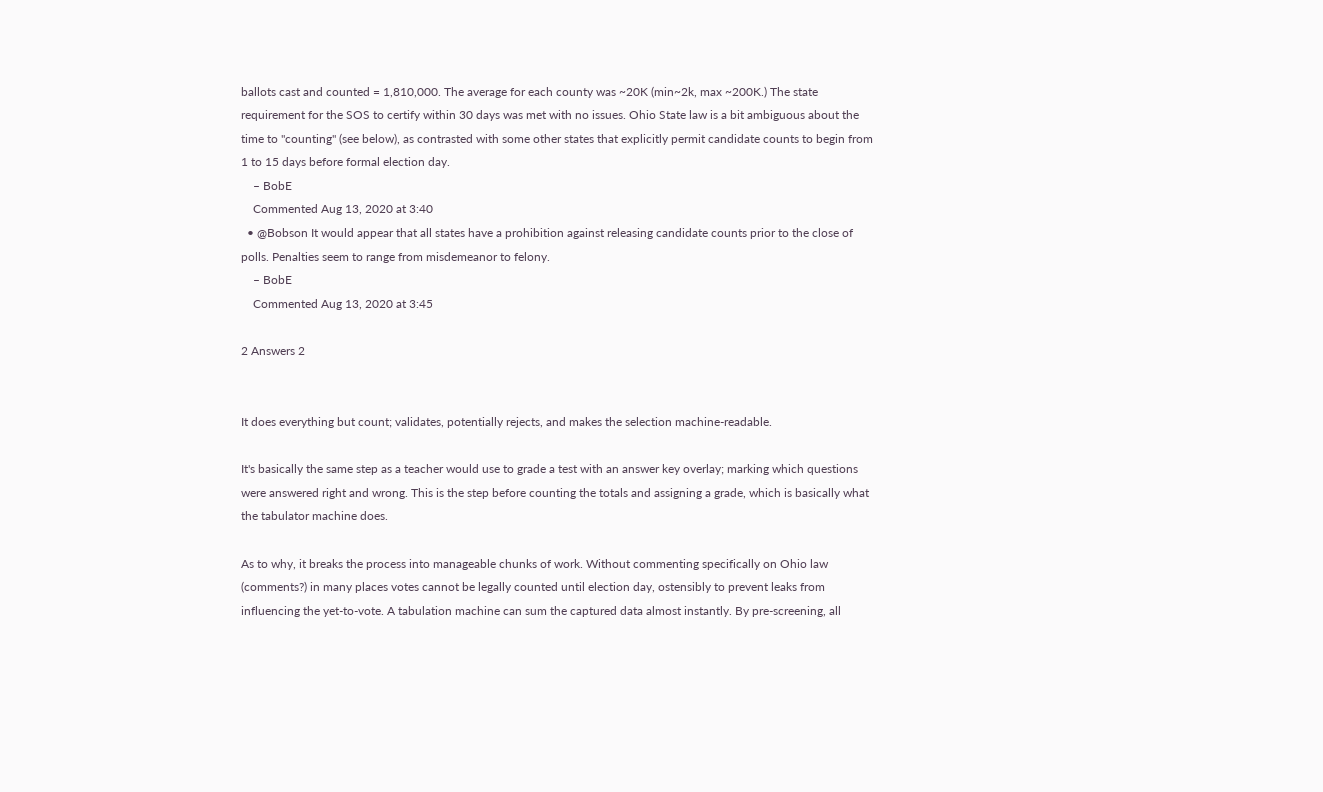ballots cast and counted = 1,810,000. The average for each county was ~20K (min~2k, max ~200K.) The state requirement for the SOS to certify within 30 days was met with no issues. Ohio State law is a bit ambiguous about the time to "counting" (see below), as contrasted with some other states that explicitly permit candidate counts to begin from 1 to 15 days before formal election day.
    – BobE
    Commented Aug 13, 2020 at 3:40
  • @Bobson It would appear that all states have a prohibition against releasing candidate counts prior to the close of polls. Penalties seem to range from misdemeanor to felony.
    – BobE
    Commented Aug 13, 2020 at 3:45

2 Answers 2


It does everything but count; validates, potentially rejects, and makes the selection machine-readable.

It's basically the same step as a teacher would use to grade a test with an answer key overlay; marking which questions were answered right and wrong. This is the step before counting the totals and assigning a grade, which is basically what the tabulator machine does.

As to why, it breaks the process into manageable chunks of work. Without commenting specifically on Ohio law (comments?) in many places votes cannot be legally counted until election day, ostensibly to prevent leaks from influencing the yet-to-vote. A tabulation machine can sum the captured data almost instantly. By pre-screening, all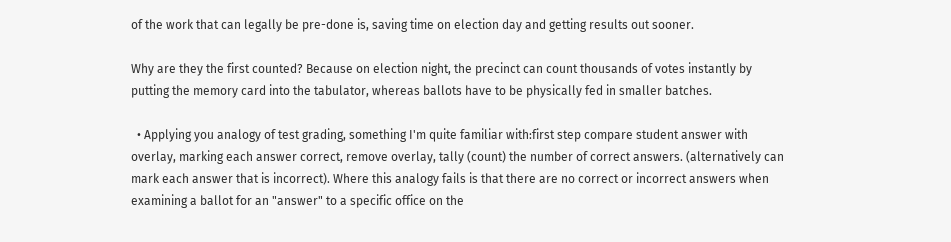of the work that can legally be pre-done is, saving time on election day and getting results out sooner.

Why are they the first counted? Because on election night, the precinct can count thousands of votes instantly by putting the memory card into the tabulator, whereas ballots have to be physically fed in smaller batches.

  • Applying you analogy of test grading, something I'm quite familiar with:first step compare student answer with overlay, marking each answer correct, remove overlay, tally (count) the number of correct answers. (alternatively can mark each answer that is incorrect). Where this analogy fails is that there are no correct or incorrect answers when examining a ballot for an "answer" to a specific office on the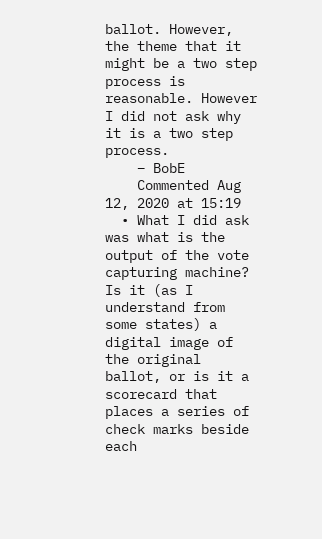ballot. However, the theme that it might be a two step process is reasonable. However I did not ask why it is a two step process.
    – BobE
    Commented Aug 12, 2020 at 15:19
  • What I did ask was what is the output of the vote capturing machine? Is it (as I understand from some states) a digital image of the original ballot, or is it a scorecard that places a series of check marks beside each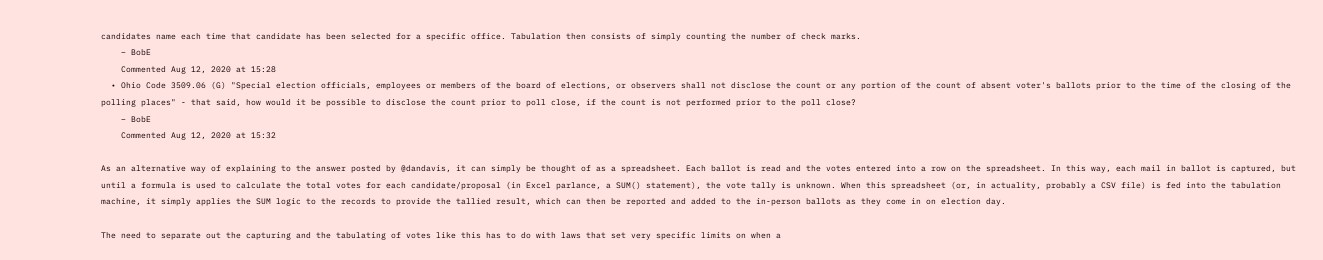candidates name each time that candidate has been selected for a specific office. Tabulation then consists of simply counting the number of check marks.
    – BobE
    Commented Aug 12, 2020 at 15:28
  • Ohio Code 3509.06 (G) "Special election officials, employees or members of the board of elections, or observers shall not disclose the count or any portion of the count of absent voter's ballots prior to the time of the closing of the polling places" - that said, how would it be possible to disclose the count prior to poll close, if the count is not performed prior to the poll close?
    – BobE
    Commented Aug 12, 2020 at 15:32

As an alternative way of explaining to the answer posted by @dandavis, it can simply be thought of as a spreadsheet. Each ballot is read and the votes entered into a row on the spreadsheet. In this way, each mail in ballot is captured, but until a formula is used to calculate the total votes for each candidate/proposal (in Excel parlance, a SUM() statement), the vote tally is unknown. When this spreadsheet (or, in actuality, probably a CSV file) is fed into the tabulation machine, it simply applies the SUM logic to the records to provide the tallied result, which can then be reported and added to the in-person ballots as they come in on election day.

The need to separate out the capturing and the tabulating of votes like this has to do with laws that set very specific limits on when a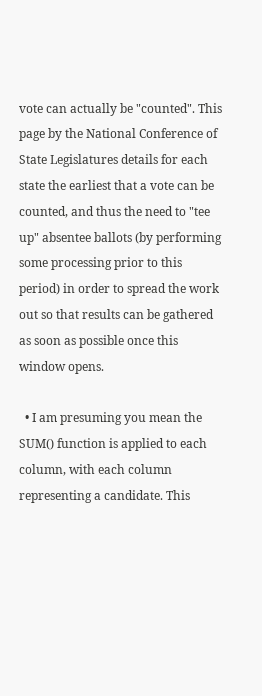vote can actually be "counted". This page by the National Conference of State Legislatures details for each state the earliest that a vote can be counted, and thus the need to "tee up" absentee ballots (by performing some processing prior to this period) in order to spread the work out so that results can be gathered as soon as possible once this window opens.

  • I am presuming you mean the SUM() function is applied to each column, with each column representing a candidate. This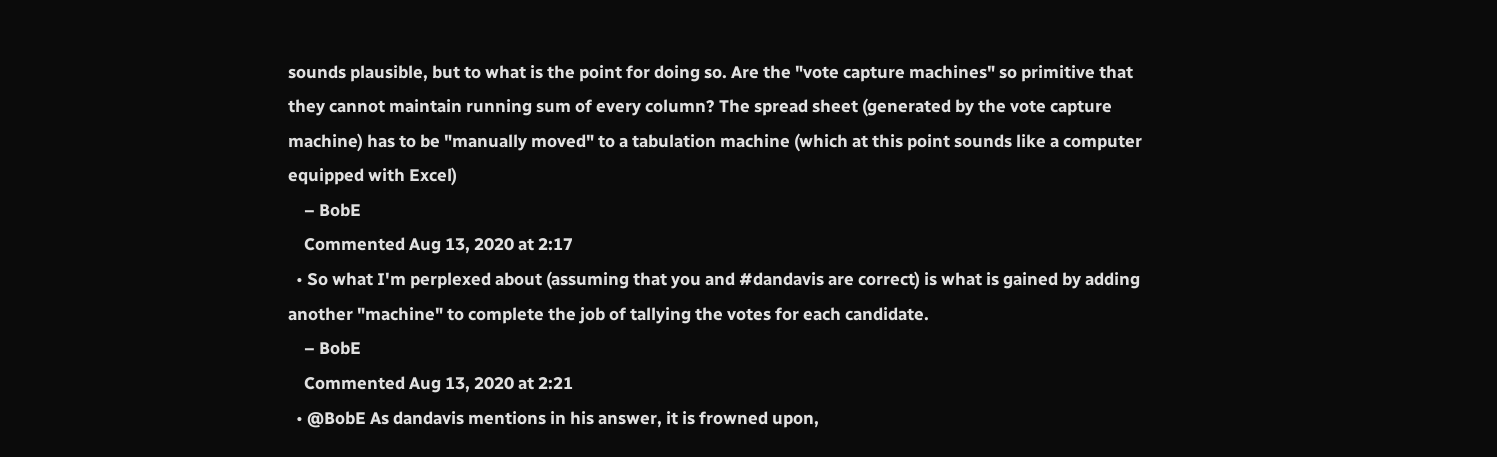sounds plausible, but to what is the point for doing so. Are the "vote capture machines" so primitive that they cannot maintain running sum of every column? The spread sheet (generated by the vote capture machine) has to be "manually moved" to a tabulation machine (which at this point sounds like a computer equipped with Excel)
    – BobE
    Commented Aug 13, 2020 at 2:17
  • So what I'm perplexed about (assuming that you and #dandavis are correct) is what is gained by adding another "machine" to complete the job of tallying the votes for each candidate.
    – BobE
    Commented Aug 13, 2020 at 2:21
  • @BobE As dandavis mentions in his answer, it is frowned upon,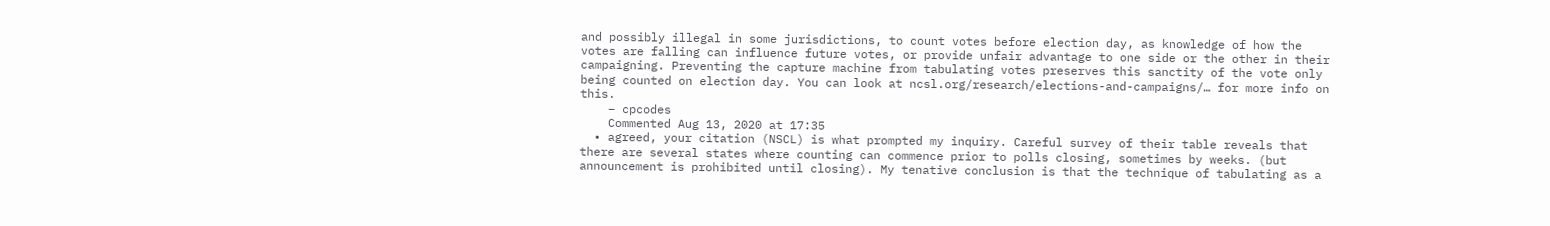and possibly illegal in some jurisdictions, to count votes before election day, as knowledge of how the votes are falling can influence future votes, or provide unfair advantage to one side or the other in their campaigning. Preventing the capture machine from tabulating votes preserves this sanctity of the vote only being counted on election day. You can look at ncsl.org/research/elections-and-campaigns/… for more info on this.
    – cpcodes
    Commented Aug 13, 2020 at 17:35
  • agreed, your citation (NSCL) is what prompted my inquiry. Careful survey of their table reveals that there are several states where counting can commence prior to polls closing, sometimes by weeks. (but announcement is prohibited until closing). My tenative conclusion is that the technique of tabulating as a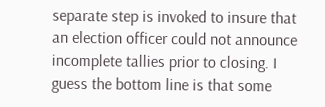separate step is invoked to insure that an election officer could not announce incomplete tallies prior to closing. I guess the bottom line is that some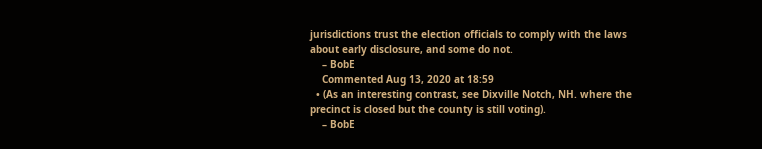jurisdictions trust the election officials to comply with the laws about early disclosure, and some do not.
    – BobE
    Commented Aug 13, 2020 at 18:59
  • (As an interesting contrast, see Dixville Notch, NH. where the precinct is closed but the county is still voting).
    – BobE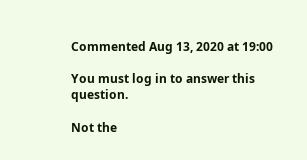Commented Aug 13, 2020 at 19:00

You must log in to answer this question.

Not the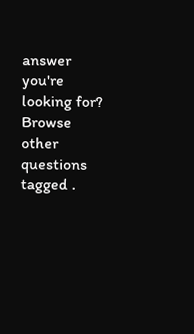answer you're looking for? Browse other questions tagged .